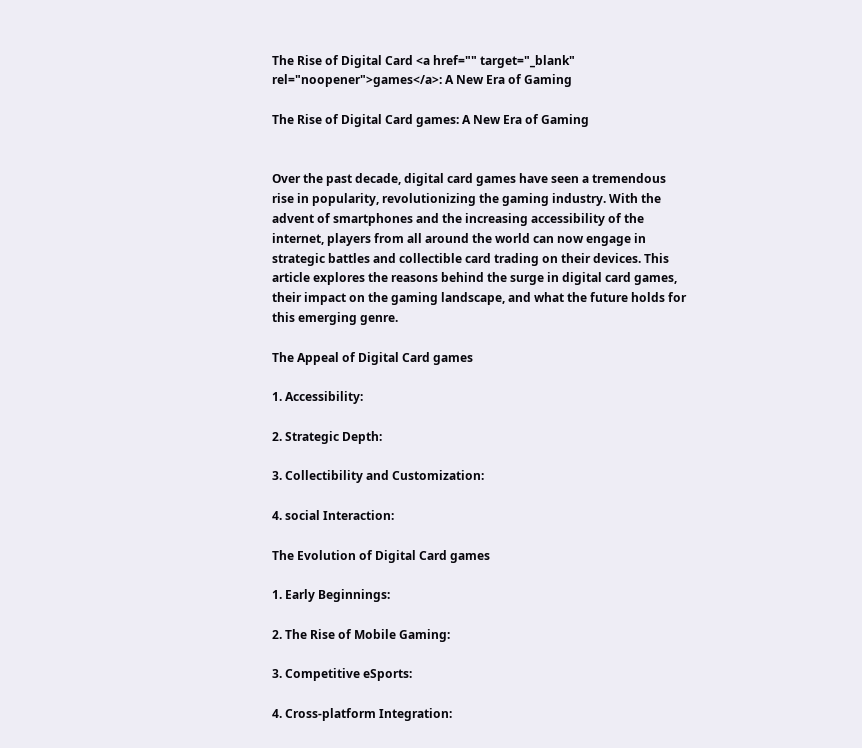The Rise of Digital Card <a href="" target="_blank" rel="noopener">games</a>: A New Era of Gaming

The Rise of Digital Card games: A New Era of Gaming


Over the past decade, digital card games have seen a tremendous rise in popularity, revolutionizing the gaming industry. With the advent of smartphones and the increasing accessibility of the internet, players from all around the world can now engage in strategic battles and collectible card trading on their devices. This article explores the reasons behind the surge in digital card games, their impact on the gaming landscape, and what the future holds for this emerging genre.

The Appeal of Digital Card games

1. Accessibility:

2. Strategic Depth:

3. Collectibility and Customization:

4. social Interaction:

The Evolution of Digital Card games

1. Early Beginnings:

2. The Rise of Mobile Gaming:

3. Competitive eSports:

4. Cross-platform Integration: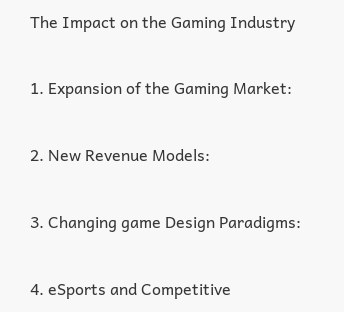The Impact on the Gaming Industry

1. Expansion of the Gaming Market:

2. New Revenue Models:

3. Changing game Design Paradigms:

4. eSports and Competitive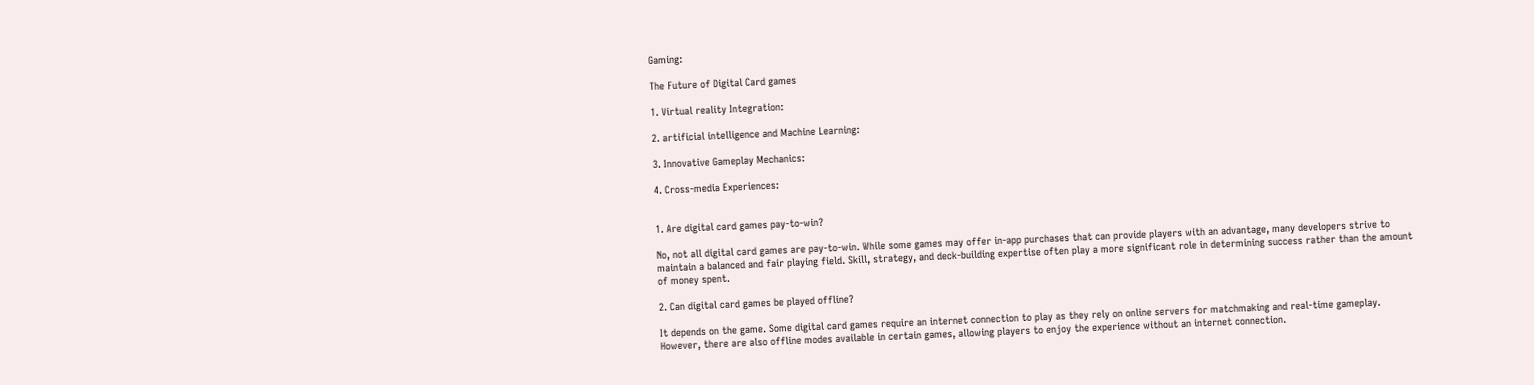Gaming:

The Future of Digital Card games

1. Virtual reality Integration:

2. artificial intelligence and Machine Learning:

3. Innovative Gameplay Mechanics:

4. Cross-media Experiences:


1. Are digital card games pay-to-win?

No, not all digital card games are pay-to-win. While some games may offer in-app purchases that can provide players with an advantage, many developers strive to maintain a balanced and fair playing field. Skill, strategy, and deck-building expertise often play a more significant role in determining success rather than the amount of money spent.

2. Can digital card games be played offline?

It depends on the game. Some digital card games require an internet connection to play as they rely on online servers for matchmaking and real-time gameplay. However, there are also offline modes available in certain games, allowing players to enjoy the experience without an internet connection.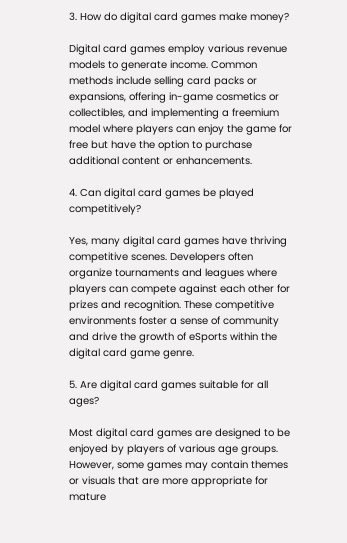3. How do digital card games make money?

Digital card games employ various revenue models to generate income. Common methods include selling card packs or expansions, offering in-game cosmetics or collectibles, and implementing a freemium model where players can enjoy the game for free but have the option to purchase additional content or enhancements.

4. Can digital card games be played competitively?

Yes, many digital card games have thriving competitive scenes. Developers often organize tournaments and leagues where players can compete against each other for prizes and recognition. These competitive environments foster a sense of community and drive the growth of eSports within the digital card game genre.

5. Are digital card games suitable for all ages?

Most digital card games are designed to be enjoyed by players of various age groups. However, some games may contain themes or visuals that are more appropriate for mature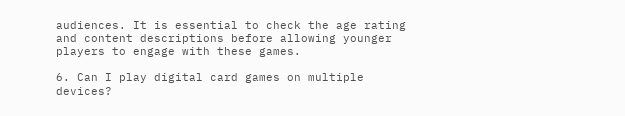audiences. It is essential to check the age rating and content descriptions before allowing younger players to engage with these games.

6. Can I play digital card games on multiple devices?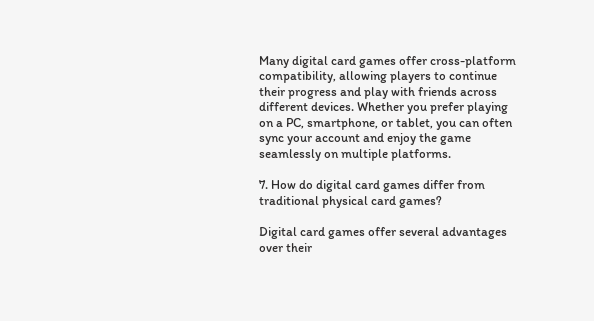Many digital card games offer cross-platform compatibility, allowing players to continue their progress and play with friends across different devices. Whether you prefer playing on a PC, smartphone, or tablet, you can often sync your account and enjoy the game seamlessly on multiple platforms.

7. How do digital card games differ from traditional physical card games?

Digital card games offer several advantages over their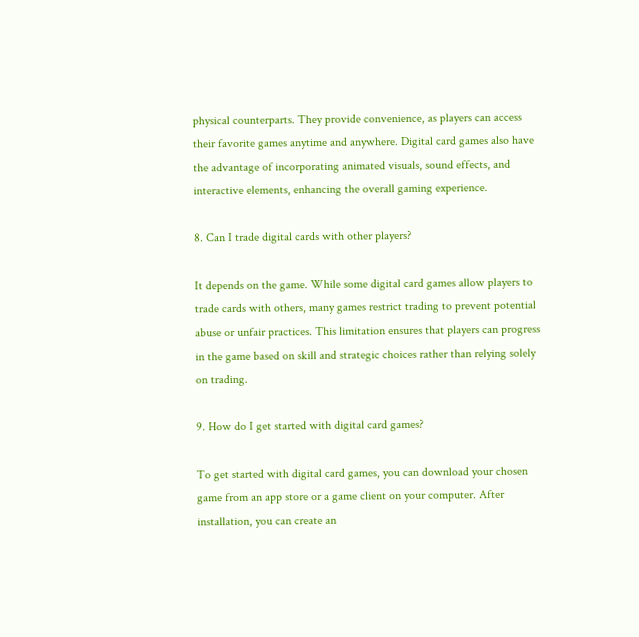physical counterparts. They provide convenience, as players can access their favorite games anytime and anywhere. Digital card games also have the advantage of incorporating animated visuals, sound effects, and interactive elements, enhancing the overall gaming experience.

8. Can I trade digital cards with other players?

It depends on the game. While some digital card games allow players to trade cards with others, many games restrict trading to prevent potential abuse or unfair practices. This limitation ensures that players can progress in the game based on skill and strategic choices rather than relying solely on trading.

9. How do I get started with digital card games?

To get started with digital card games, you can download your chosen game from an app store or a game client on your computer. After installation, you can create an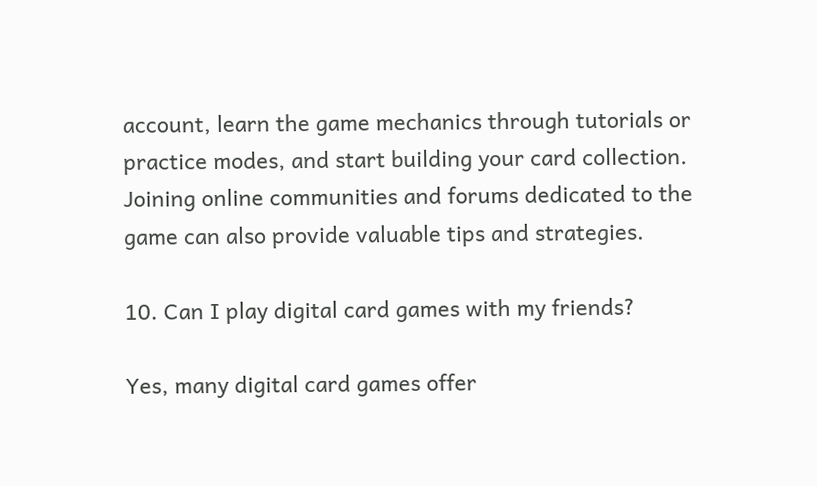account, learn the game mechanics through tutorials or practice modes, and start building your card collection. Joining online communities and forums dedicated to the game can also provide valuable tips and strategies.

10. Can I play digital card games with my friends?

Yes, many digital card games offer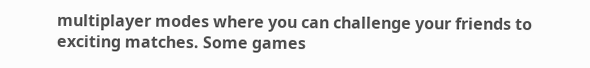multiplayer modes where you can challenge your friends to exciting matches. Some games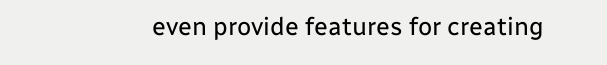even provide features for creating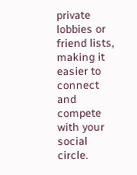private lobbies or friend lists, making it easier to connect and compete with your social circle.